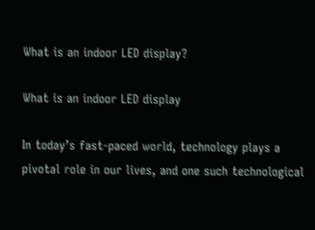What is an indoor LED display?

What is an indoor LED display

In today’s fast-paced world, technology plays a pivotal role in our lives, and one such technological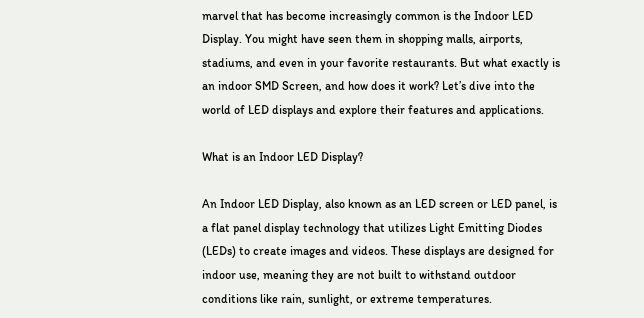marvel that has become increasingly common is the Indoor LED Display. You might have seen them in shopping malls, airports, stadiums, and even in your favorite restaurants. But what exactly is an indoor SMD Screen, and how does it work? Let’s dive into the world of LED displays and explore their features and applications.

What is an Indoor LED Display?

An Indoor LED Display, also known as an LED screen or LED panel, is a flat panel display technology that utilizes Light Emitting Diodes (LEDs) to create images and videos. These displays are designed for indoor use, meaning they are not built to withstand outdoor conditions like rain, sunlight, or extreme temperatures.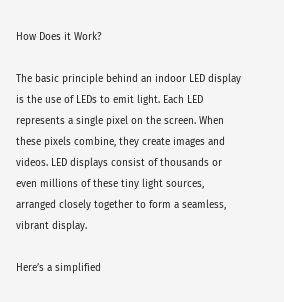How Does it Work?

The basic principle behind an indoor LED display is the use of LEDs to emit light. Each LED represents a single pixel on the screen. When these pixels combine, they create images and videos. LED displays consist of thousands or even millions of these tiny light sources, arranged closely together to form a seamless, vibrant display.

Here’s a simplified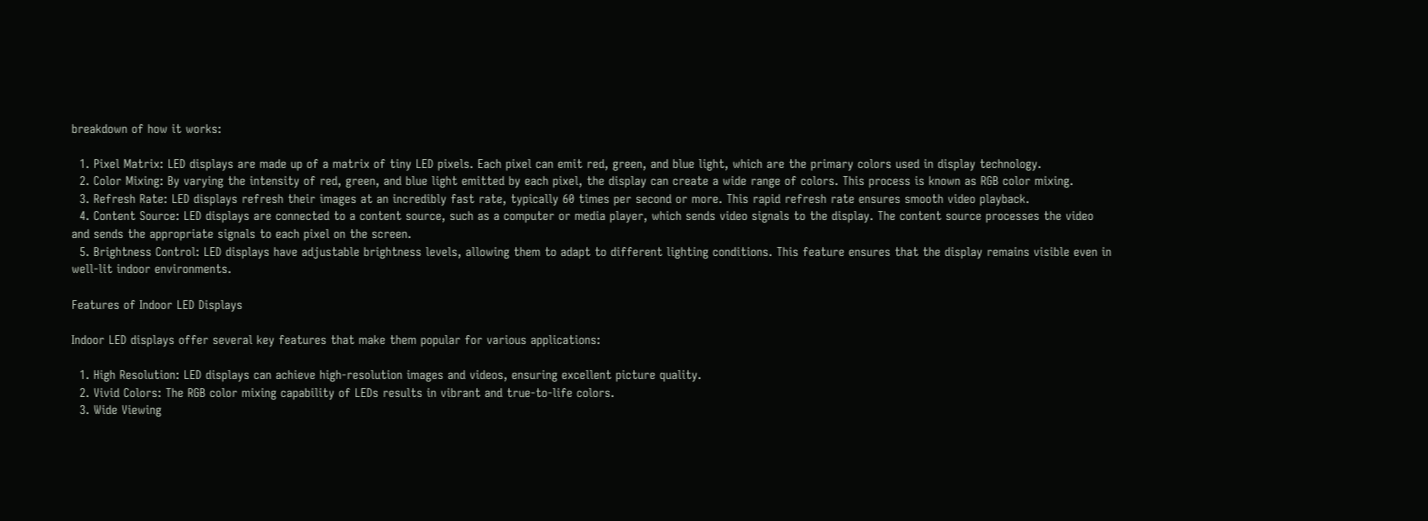breakdown of how it works:

  1. Pixel Matrix: LED displays are made up of a matrix of tiny LED pixels. Each pixel can emit red, green, and blue light, which are the primary colors used in display technology.
  2. Color Mixing: By varying the intensity of red, green, and blue light emitted by each pixel, the display can create a wide range of colors. This process is known as RGB color mixing.
  3. Refresh Rate: LED displays refresh their images at an incredibly fast rate, typically 60 times per second or more. This rapid refresh rate ensures smooth video playback.
  4. Content Source: LED displays are connected to a content source, such as a computer or media player, which sends video signals to the display. The content source processes the video and sends the appropriate signals to each pixel on the screen.
  5. Brightness Control: LED displays have adjustable brightness levels, allowing them to adapt to different lighting conditions. This feature ensures that the display remains visible even in well-lit indoor environments.

Features of Indoor LED Displays

Indoor LED displays offer several key features that make them popular for various applications:

  1. High Resolution: LED displays can achieve high-resolution images and videos, ensuring excellent picture quality.
  2. Vivid Colors: The RGB color mixing capability of LEDs results in vibrant and true-to-life colors.
  3. Wide Viewing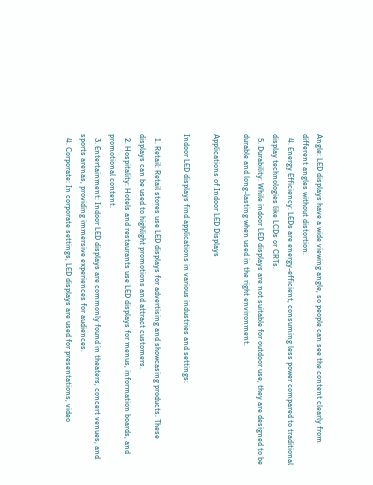Angle: LED displays have a wide viewing angle, so people can see the content clearly from different angles without distortion.
  4. Energy Efficiency: LEDs are energy-efficient, consuming less power compared to traditional display technologies like LCDs or CRTs.
  5. Durability: While indoor LED displays are not suitable for outdoor use, they are designed to be durable and long-lasting when used in the right environment.

Applications of Indoor LED Displays

Indoor LED displays find applications in various industries and settings:

  1. Retail: Retail stores use LED displays for advertising and showcasing products. These displays can be used to highlight promotions and attract customers.
  2. Hospitality: Hotels and restaurants use LED displays for menus, information boards, and promotional content.
  3. Entertainment: Indoor LED displays are commonly found in theaters, concert venues, and sports arenas, providing immersive experiences for audiences.
  4. Corporate: In corporate settings, LED displays are used for presentations, video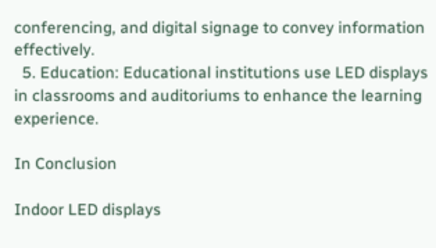conferencing, and digital signage to convey information effectively.
  5. Education: Educational institutions use LED displays in classrooms and auditoriums to enhance the learning experience.

In Conclusion

Indoor LED displays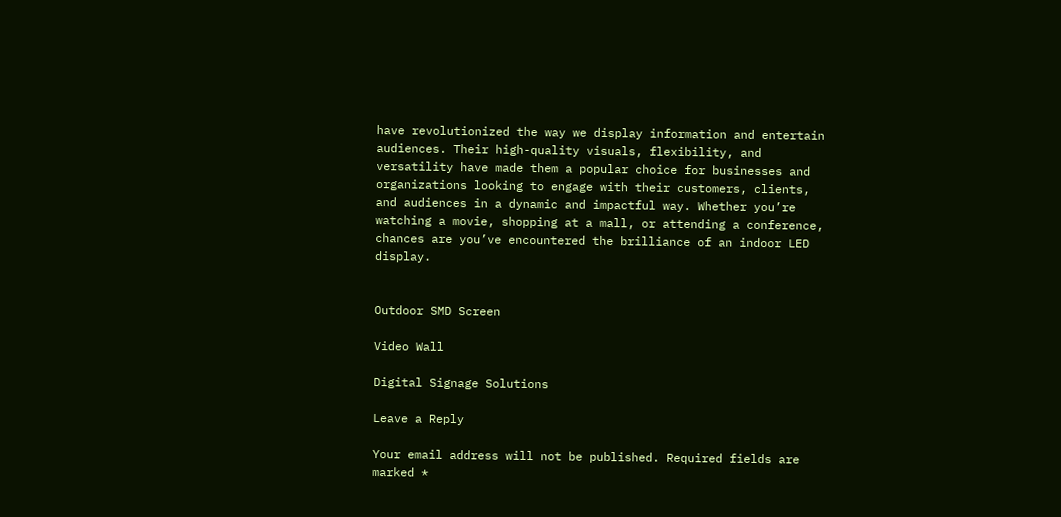have revolutionized the way we display information and entertain audiences. Their high-quality visuals, flexibility, and versatility have made them a popular choice for businesses and organizations looking to engage with their customers, clients, and audiences in a dynamic and impactful way. Whether you’re watching a movie, shopping at a mall, or attending a conference, chances are you’ve encountered the brilliance of an indoor LED display.


Outdoor SMD Screen

Video Wall

Digital Signage Solutions

Leave a Reply

Your email address will not be published. Required fields are marked *